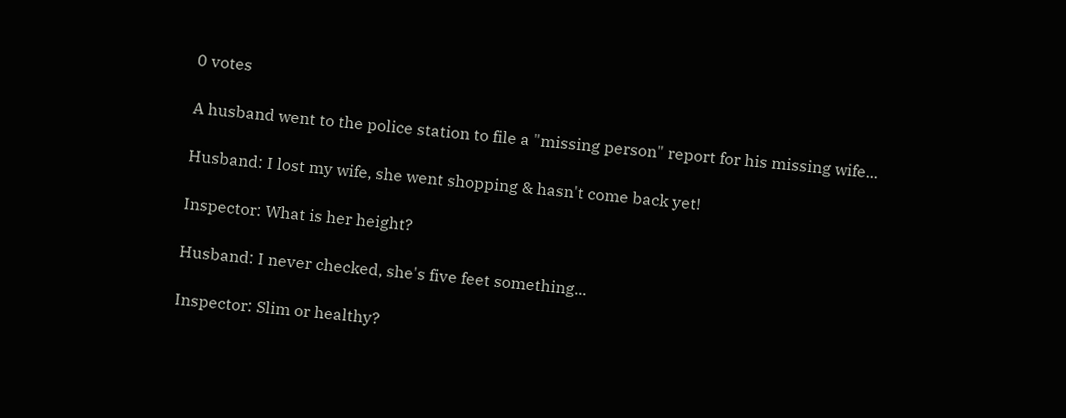0 votes

A husband went to the police station to file a "missing person" report for his missing wife...

Husband: I lost my wife, she went shopping & hasn't come back yet!

Inspector: What is her height?

Husband: I never checked, she's five feet something...

Inspector: Slim or healthy?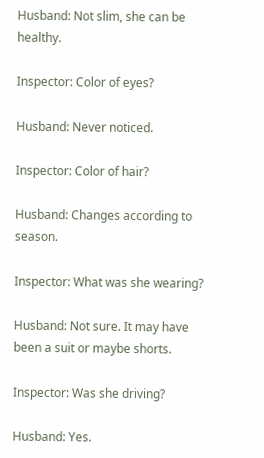Husband: Not slim, she can be healthy.

Inspector: Color of eyes?

Husband: Never noticed.

Inspector: Color of hair?

Husband: Changes according to season.

Inspector: What was she wearing?

Husband: Not sure. It may have been a suit or maybe shorts.

Inspector: Was she driving?

Husband: Yes.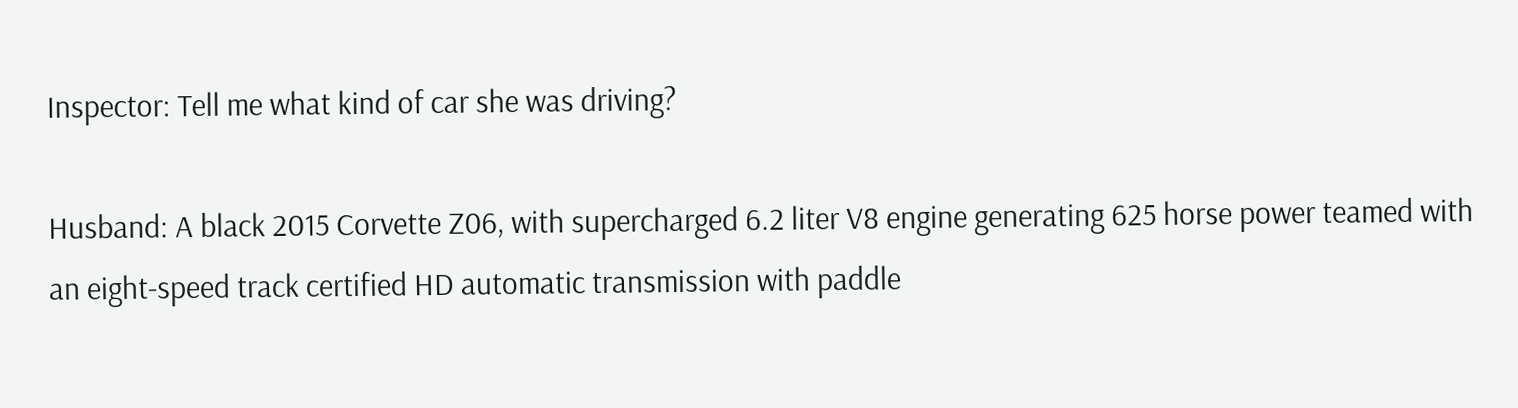Inspector: Tell me what kind of car she was driving?

Husband: A black 2015 Corvette Z06, with supercharged 6.2 liter V8 engine generating 625 horse power teamed with an eight-speed track certified HD automatic transmission with paddle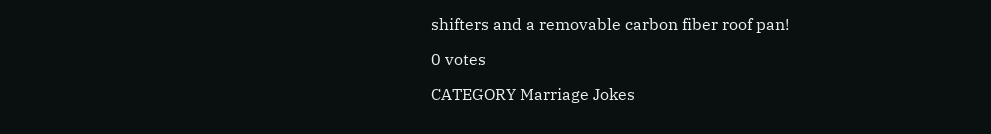shifters and a removable carbon fiber roof pan!

0 votes

CATEGORY Marriage Jokes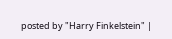posted by "Harry Finkelstein" |